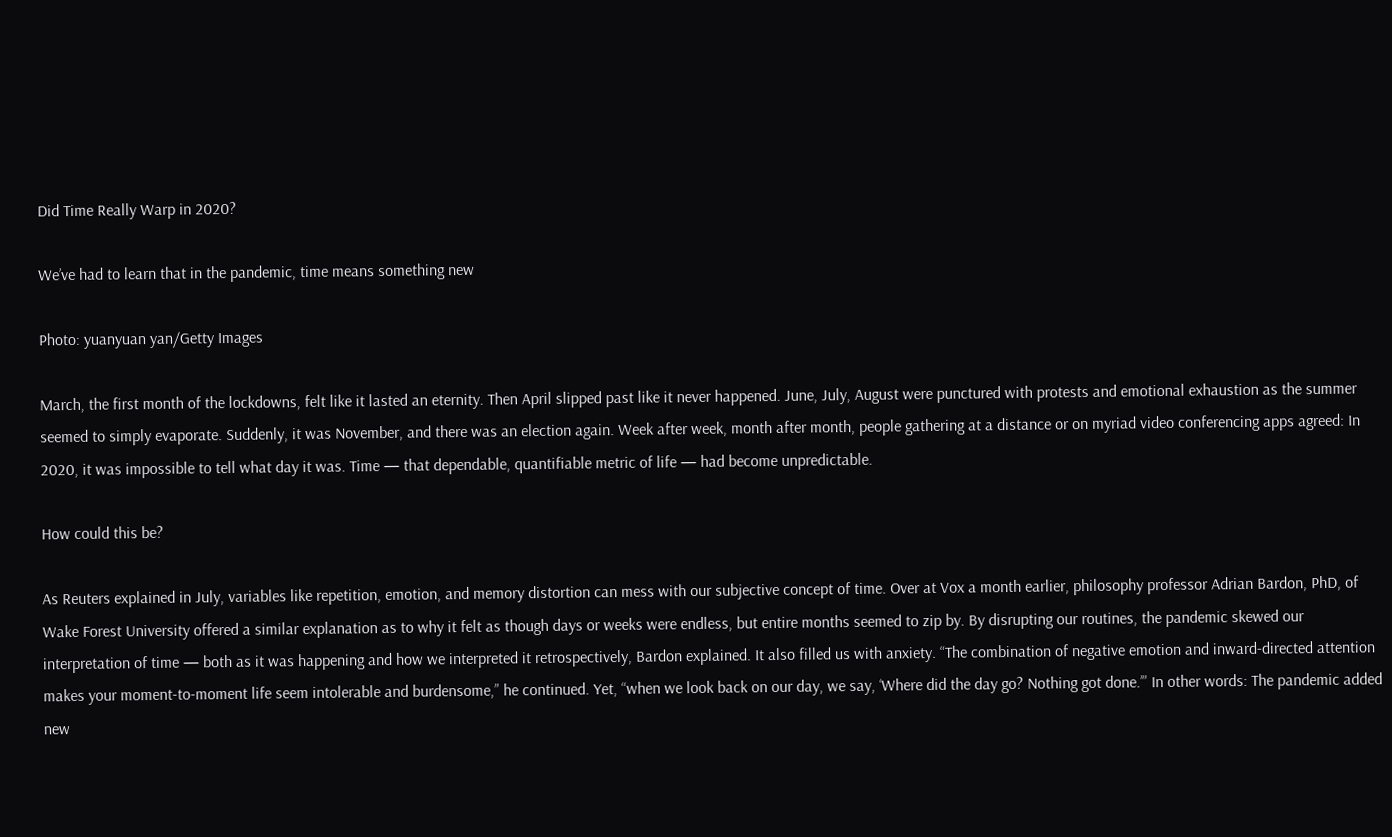Did Time Really Warp in 2020?

We’ve had to learn that in the pandemic, time means something new

Photo: yuanyuan yan/Getty Images

March, the first month of the lockdowns, felt like it lasted an eternity. Then April slipped past like it never happened. June, July, August were punctured with protests and emotional exhaustion as the summer seemed to simply evaporate. Suddenly, it was November, and there was an election again. Week after week, month after month, people gathering at a distance or on myriad video conferencing apps agreed: In 2020, it was impossible to tell what day it was. Time — that dependable, quantifiable metric of life — had become unpredictable.

How could this be?

As Reuters explained in July, variables like repetition, emotion, and memory distortion can mess with our subjective concept of time. Over at Vox a month earlier, philosophy professor Adrian Bardon, PhD, of Wake Forest University offered a similar explanation as to why it felt as though days or weeks were endless, but entire months seemed to zip by. By disrupting our routines, the pandemic skewed our interpretation of time — both as it was happening and how we interpreted it retrospectively, Bardon explained. It also filled us with anxiety. “The combination of negative emotion and inward-directed attention makes your moment-to-moment life seem intolerable and burdensome,” he continued. Yet, “when we look back on our day, we say, ‘Where did the day go? Nothing got done.’” In other words: The pandemic added new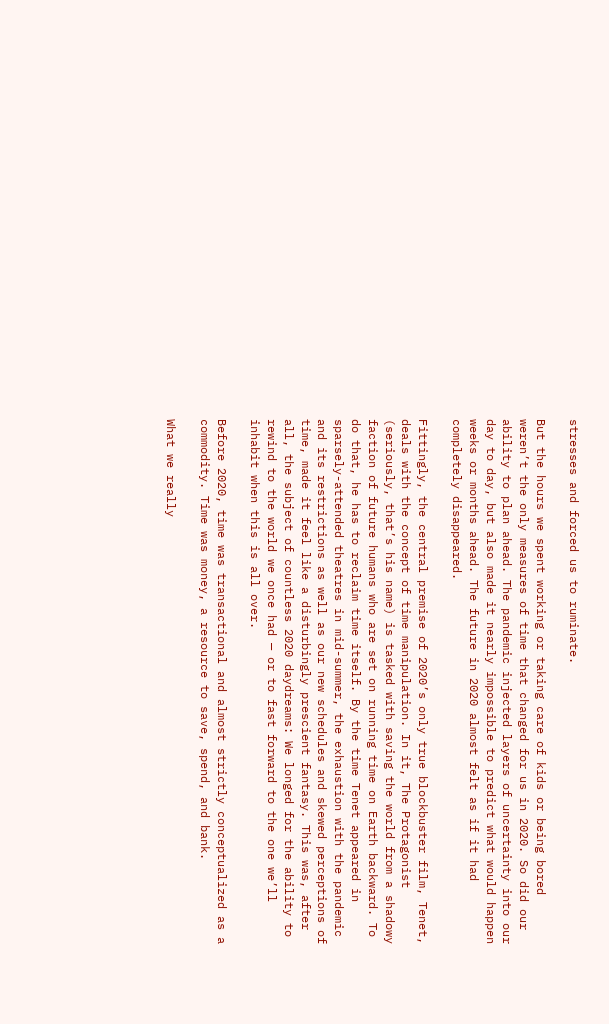stresses and forced us to ruminate.

But the hours we spent working or taking care of kids or being bored weren’t the only measures of time that changed for us in 2020. So did our ability to plan ahead. The pandemic injected layers of uncertainty into our day to day, but also made it nearly impossible to predict what would happen weeks or months ahead. The future in 2020 almost felt as if it had completely disappeared.

Fittingly, the central premise of 2020’s only true blockbuster film, Tenet, deals with the concept of time manipulation. In it, The Protagonist (seriously, that’s his name) is tasked with saving the world from a shadowy faction of future humans who are set on running time on Earth backward. To do that, he has to reclaim time itself. By the time Tenet appeared in sparsely-attended theatres in mid-summer, the exhaustion with the pandemic and its restrictions as well as our new schedules and skewed perceptions of time, made it feel like a disturbingly prescient fantasy. This was, after all, the subject of countless 2020 daydreams: We longed for the ability to rewind to the world we once had — or to fast forward to the one we’ll inhabit when this is all over.

Before 2020, time was transactional and almost strictly conceptualized as a commodity. Time was money, a resource to save, spend, and bank.

What we really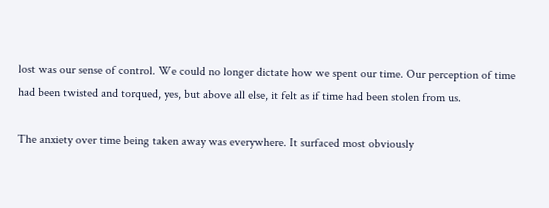lost was our sense of control. We could no longer dictate how we spent our time. Our perception of time had been twisted and torqued, yes, but above all else, it felt as if time had been stolen from us.

The anxiety over time being taken away was everywhere. It surfaced most obviously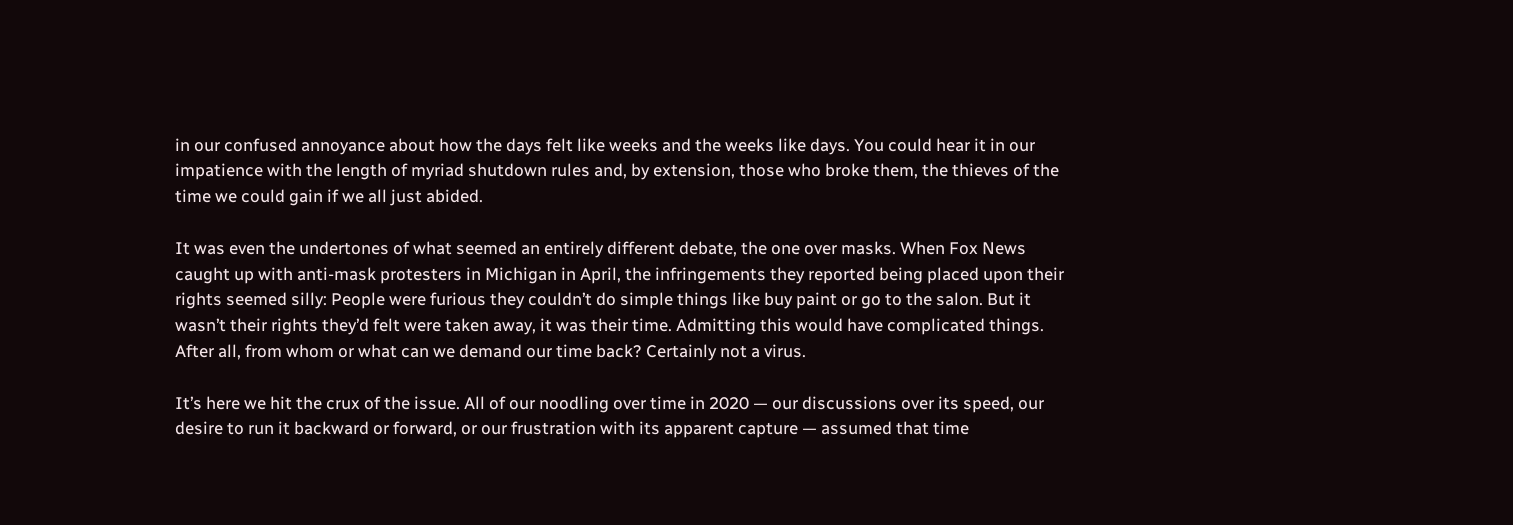in our confused annoyance about how the days felt like weeks and the weeks like days. You could hear it in our impatience with the length of myriad shutdown rules and, by extension, those who broke them, the thieves of the time we could gain if we all just abided.

It was even the undertones of what seemed an entirely different debate, the one over masks. When Fox News caught up with anti-mask protesters in Michigan in April, the infringements they reported being placed upon their rights seemed silly: People were furious they couldn’t do simple things like buy paint or go to the salon. But it wasn’t their rights they’d felt were taken away, it was their time. Admitting this would have complicated things. After all, from whom or what can we demand our time back? Certainly not a virus.

It’s here we hit the crux of the issue. All of our noodling over time in 2020 — our discussions over its speed, our desire to run it backward or forward, or our frustration with its apparent capture — assumed that time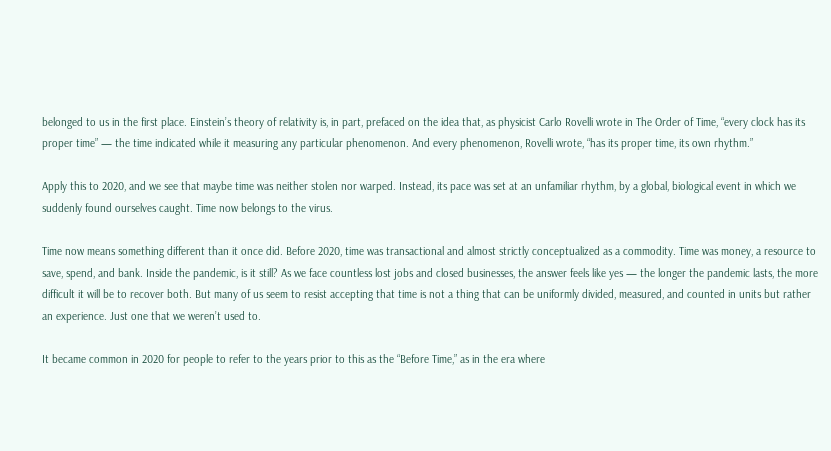belonged to us in the first place. Einstein’s theory of relativity is, in part, prefaced on the idea that, as physicist Carlo Rovelli wrote in The Order of Time, “every clock has its proper time” — the time indicated while it measuring any particular phenomenon. And every phenomenon, Rovelli wrote, “has its proper time, its own rhythm.”

Apply this to 2020, and we see that maybe time was neither stolen nor warped. Instead, its pace was set at an unfamiliar rhythm, by a global, biological event in which we suddenly found ourselves caught. Time now belongs to the virus.

Time now means something different than it once did. Before 2020, time was transactional and almost strictly conceptualized as a commodity. Time was money, a resource to save, spend, and bank. Inside the pandemic, is it still? As we face countless lost jobs and closed businesses, the answer feels like yes — the longer the pandemic lasts, the more difficult it will be to recover both. But many of us seem to resist accepting that time is not a thing that can be uniformly divided, measured, and counted in units but rather an experience. Just one that we weren’t used to.

It became common in 2020 for people to refer to the years prior to this as the “Before Time,” as in the era where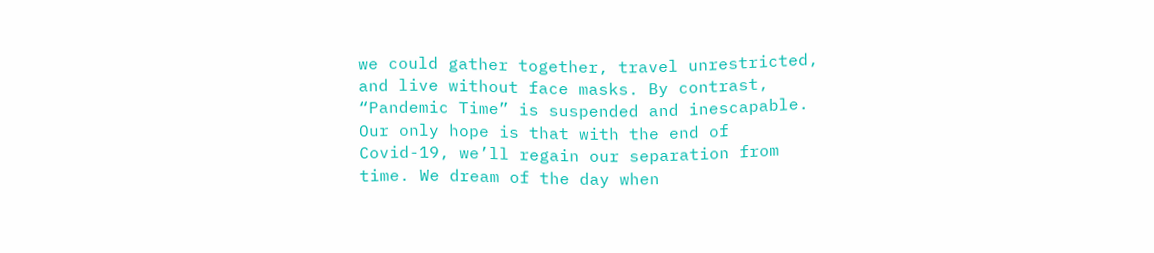we could gather together, travel unrestricted, and live without face masks. By contrast, “Pandemic Time” is suspended and inescapable. Our only hope is that with the end of Covid-19, we’ll regain our separation from time. We dream of the day when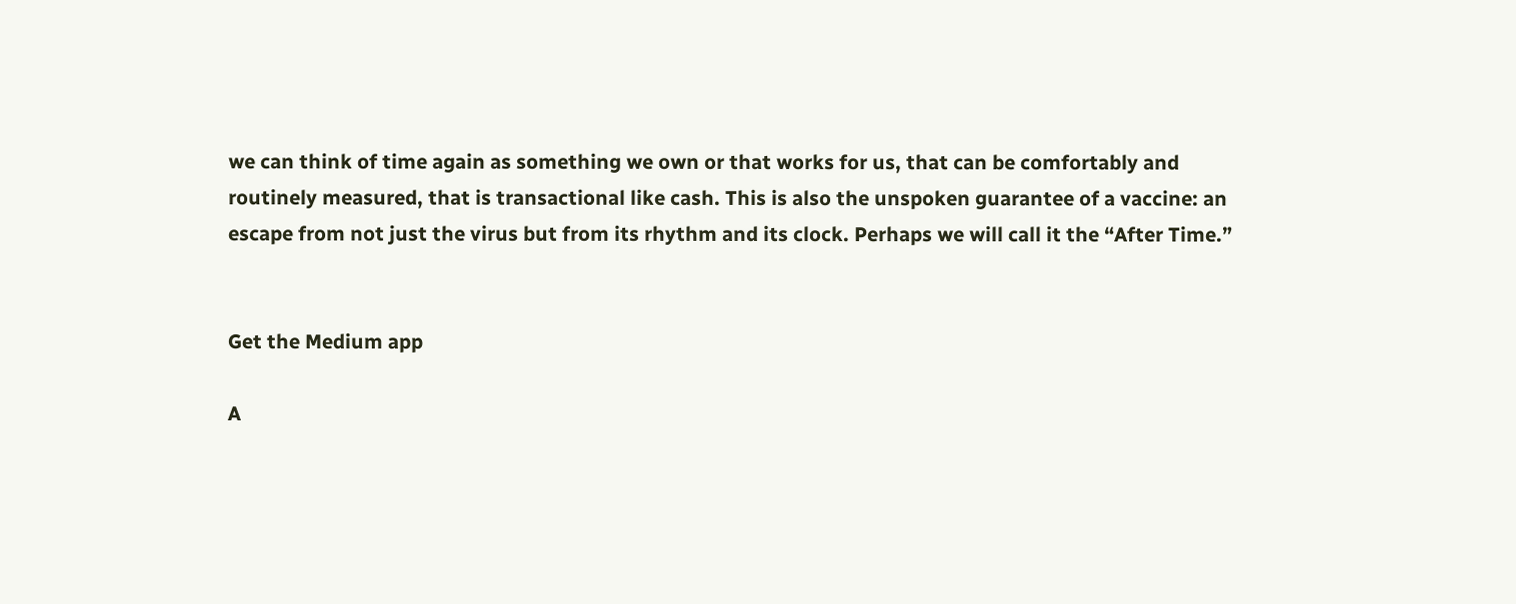we can think of time again as something we own or that works for us, that can be comfortably and routinely measured, that is transactional like cash. This is also the unspoken guarantee of a vaccine: an escape from not just the virus but from its rhythm and its clock. Perhaps we will call it the “After Time.”


Get the Medium app

A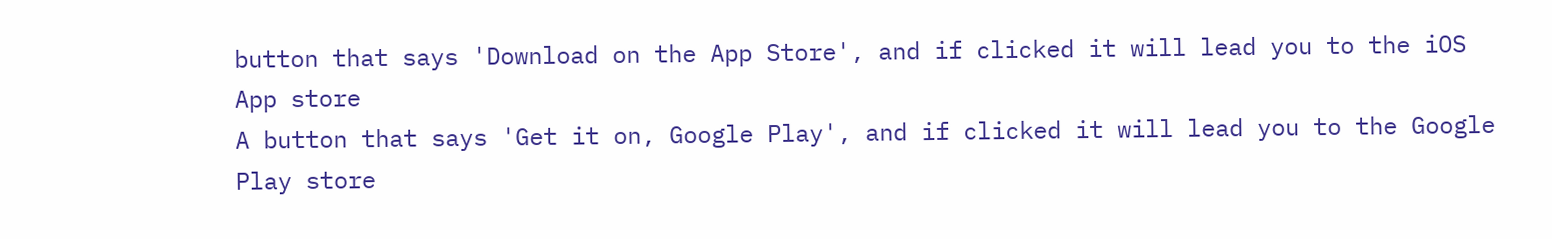button that says 'Download on the App Store', and if clicked it will lead you to the iOS App store
A button that says 'Get it on, Google Play', and if clicked it will lead you to the Google Play store